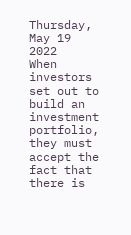Thursday, May 19 2022
When investors set out to build an investment portfolio, they must accept the fact that there is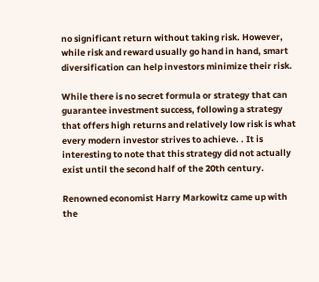no significant return without taking risk. However, while risk and reward usually go hand in hand, smart diversification can help investors minimize their risk.

While there is no secret formula or strategy that can guarantee investment success, following a strategy that offers high returns and relatively low risk is what every modern investor strives to achieve. . It is interesting to note that this strategy did not actually exist until the second half of the 20th century.

Renowned economist Harry Markowitz came up with the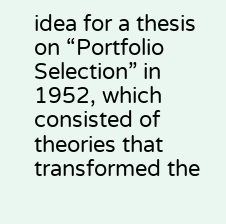idea for a thesis on “Portfolio Selection” in 1952, which consisted of theories that transformed the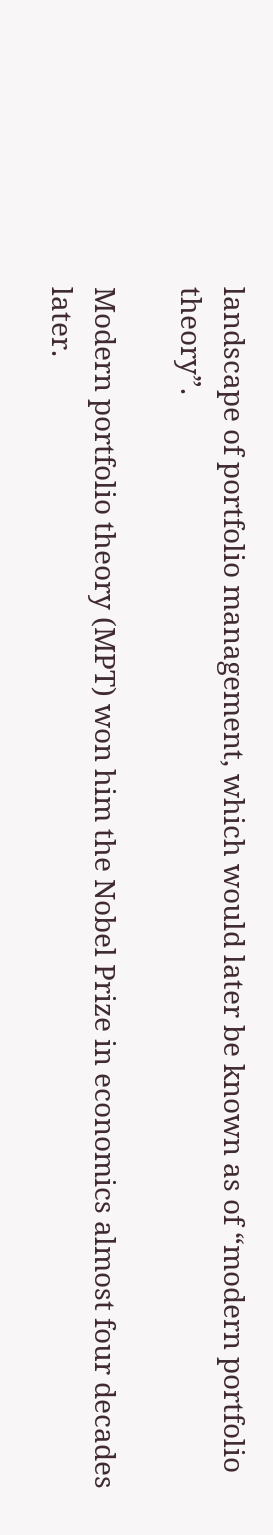landscape of portfolio management, which would later be known as of “modern portfolio theory”.

Modern portfolio theory (MPT) won him the Nobel Prize in economics almost four decades later.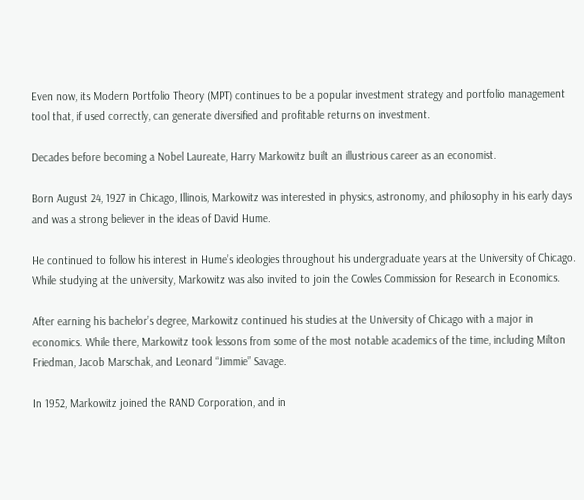Even now, its Modern Portfolio Theory (MPT) continues to be a popular investment strategy and portfolio management tool that, if used correctly, can generate diversified and profitable returns on investment.

Decades before becoming a Nobel Laureate, Harry Markowitz built an illustrious career as an economist.

Born August 24, 1927 in Chicago, Illinois, Markowitz was interested in physics, astronomy, and philosophy in his early days and was a strong believer in the ideas of David Hume.

He continued to follow his interest in Hume’s ideologies throughout his undergraduate years at the University of Chicago. While studying at the university, Markowitz was also invited to join the Cowles Commission for Research in Economics.

After earning his bachelor’s degree, Markowitz continued his studies at the University of Chicago with a major in economics. While there, Markowitz took lessons from some of the most notable academics of the time, including Milton Friedman, Jacob Marschak, and Leonard “Jimmie” Savage.

In 1952, Markowitz joined the RAND Corporation, and in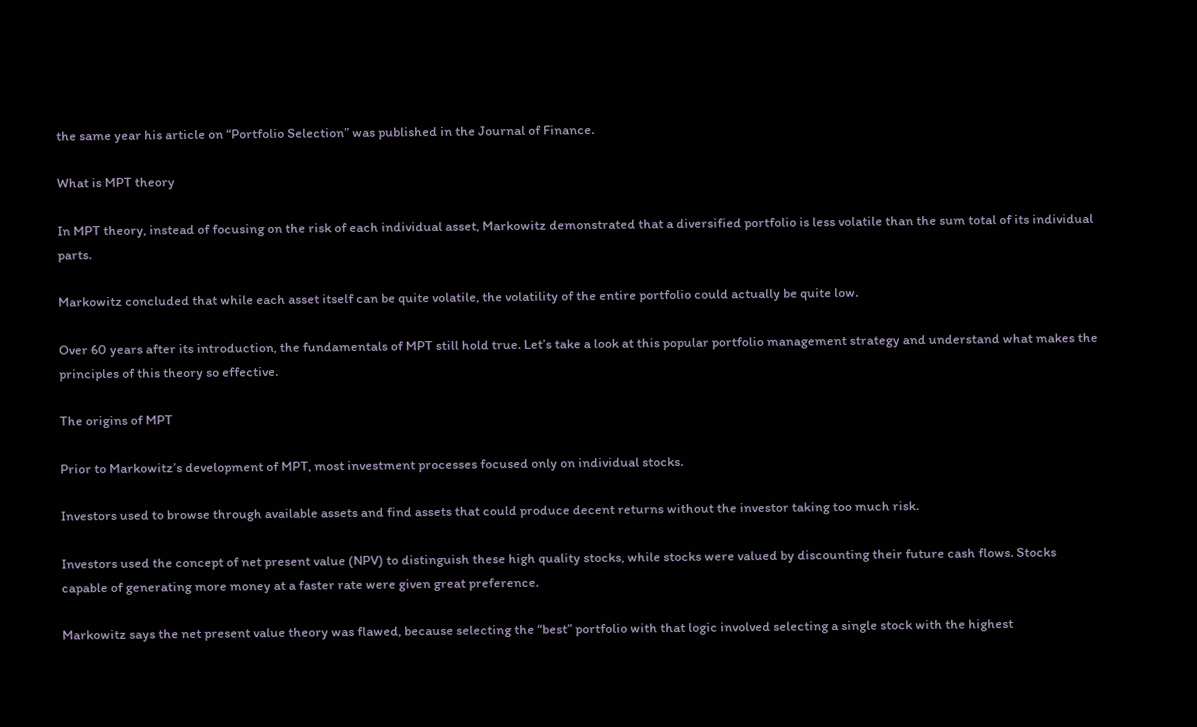the same year his article on “Portfolio Selection” was published in the Journal of Finance.

What is MPT theory

In MPT theory, instead of focusing on the risk of each individual asset, Markowitz demonstrated that a diversified portfolio is less volatile than the sum total of its individual parts.

Markowitz concluded that while each asset itself can be quite volatile, the volatility of the entire portfolio could actually be quite low.

Over 60 years after its introduction, the fundamentals of MPT still hold true. Let’s take a look at this popular portfolio management strategy and understand what makes the principles of this theory so effective.

The origins of MPT

Prior to Markowitz’s development of MPT, most investment processes focused only on individual stocks.

Investors used to browse through available assets and find assets that could produce decent returns without the investor taking too much risk.

Investors used the concept of net present value (NPV) to distinguish these high quality stocks, while stocks were valued by discounting their future cash flows. Stocks capable of generating more money at a faster rate were given great preference.

Markowitz says the net present value theory was flawed, because selecting the “best” portfolio with that logic involved selecting a single stock with the highest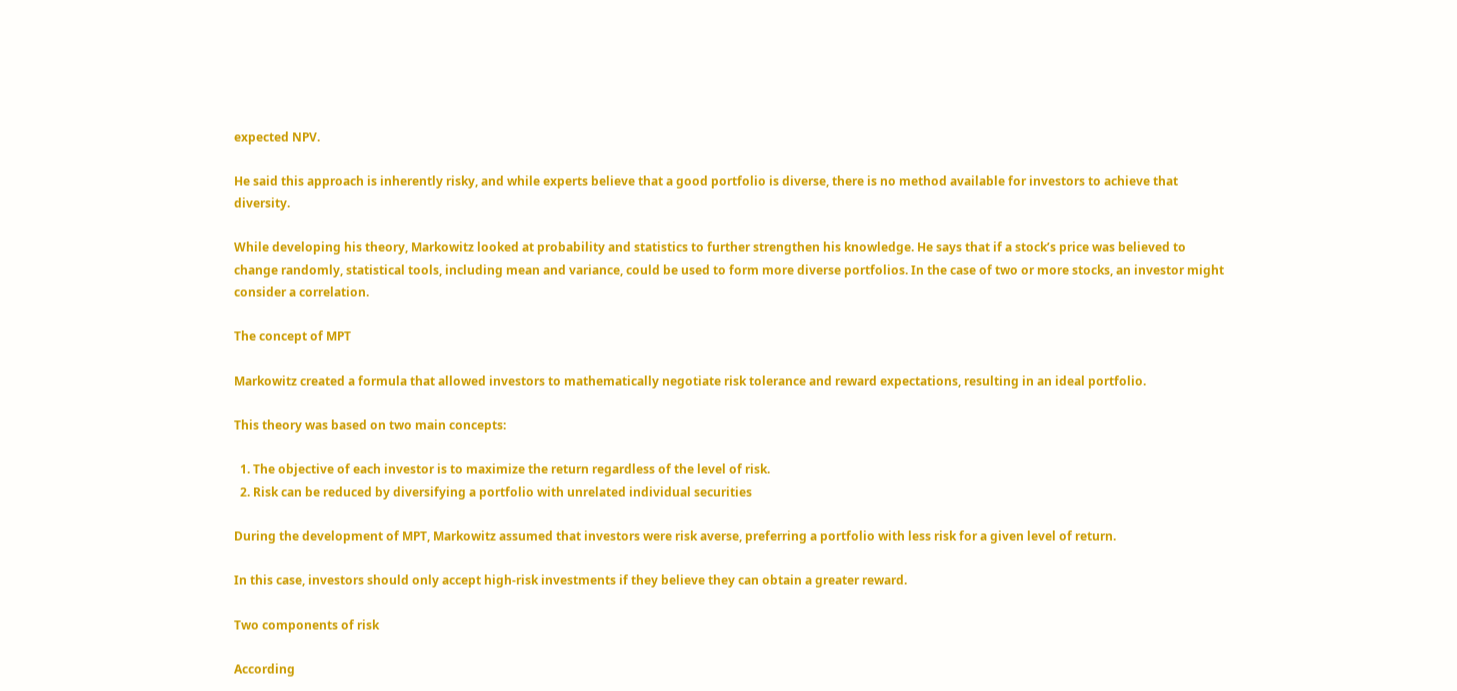expected NPV.

He said this approach is inherently risky, and while experts believe that a good portfolio is diverse, there is no method available for investors to achieve that diversity.

While developing his theory, Markowitz looked at probability and statistics to further strengthen his knowledge. He says that if a stock’s price was believed to change randomly, statistical tools, including mean and variance, could be used to form more diverse portfolios. In the case of two or more stocks, an investor might consider a correlation.

The concept of MPT

Markowitz created a formula that allowed investors to mathematically negotiate risk tolerance and reward expectations, resulting in an ideal portfolio.

This theory was based on two main concepts:

  1. The objective of each investor is to maximize the return regardless of the level of risk.
  2. Risk can be reduced by diversifying a portfolio with unrelated individual securities

During the development of MPT, Markowitz assumed that investors were risk averse, preferring a portfolio with less risk for a given level of return.

In this case, investors should only accept high-risk investments if they believe they can obtain a greater reward.

Two components of risk

According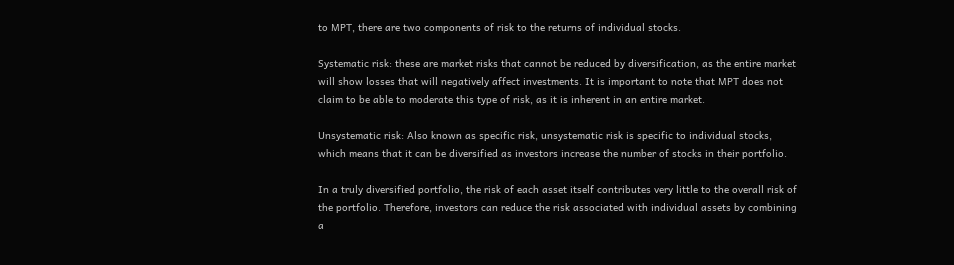to MPT, there are two components of risk to the returns of individual stocks.

Systematic risk: these are market risks that cannot be reduced by diversification, as the entire market will show losses that will negatively affect investments. It is important to note that MPT does not claim to be able to moderate this type of risk, as it is inherent in an entire market.

Unsystematic risk: Also known as specific risk, unsystematic risk is specific to individual stocks, which means that it can be diversified as investors increase the number of stocks in their portfolio.

In a truly diversified portfolio, the risk of each asset itself contributes very little to the overall risk of the portfolio. Therefore, investors can reduce the risk associated with individual assets by combining a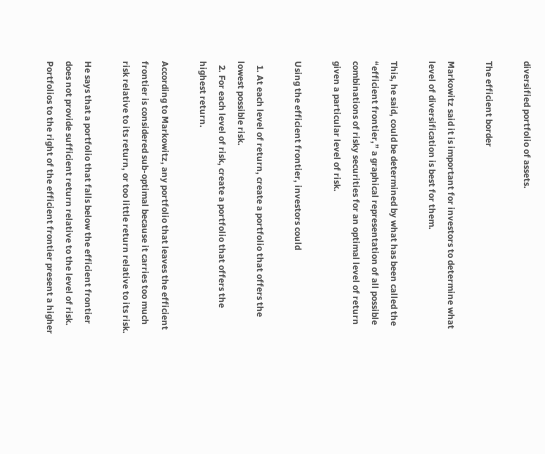diversified portfolio of assets.

The efficient border

Markowitz said it is important for investors to determine what level of diversification is best for them.

This, he said, could be determined by what has been called the “efficient frontier,” a graphical representation of all possible combinations of risky securities for an optimal level of return given a particular level of risk.

Using the efficient frontier, investors could

  1. At each level of return, create a portfolio that offers the lowest possible risk.
  2. For each level of risk, create a portfolio that offers the highest return.

According to Markowitz, any portfolio that leaves the efficient frontier is considered sub-optimal because it carries too much risk relative to its return, or too little return relative to its risk.

He says that a portfolio that falls below the efficient frontier does not provide sufficient return relative to the level of risk. Portfolios to the right of the efficient frontier present a higher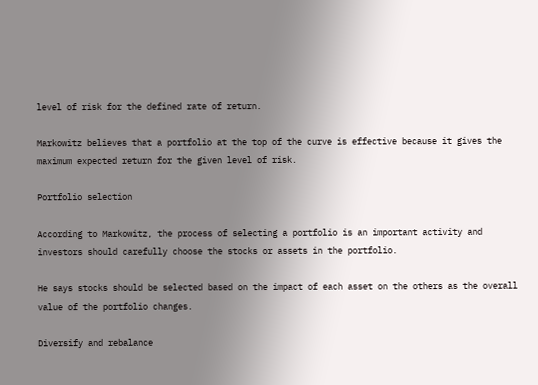level of risk for the defined rate of return.

Markowitz believes that a portfolio at the top of the curve is effective because it gives the maximum expected return for the given level of risk.

Portfolio selection

According to Markowitz, the process of selecting a portfolio is an important activity and investors should carefully choose the stocks or assets in the portfolio.

He says stocks should be selected based on the impact of each asset on the others as the overall value of the portfolio changes.

Diversify and rebalance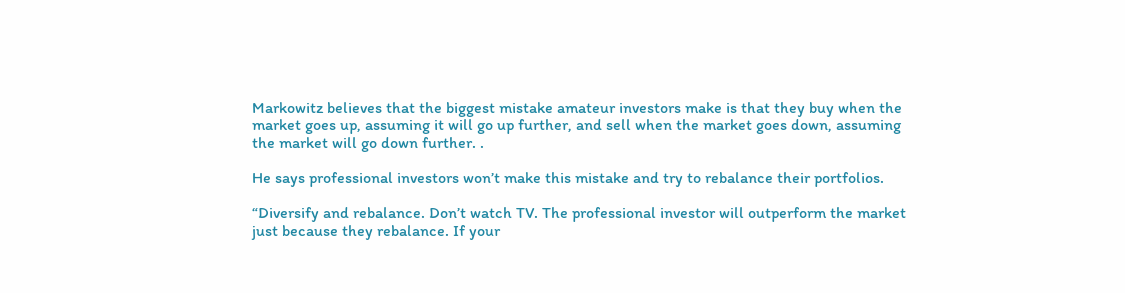Markowitz believes that the biggest mistake amateur investors make is that they buy when the market goes up, assuming it will go up further, and sell when the market goes down, assuming the market will go down further. .

He says professional investors won’t make this mistake and try to rebalance their portfolios.

“Diversify and rebalance. Don’t watch TV. The professional investor will outperform the market just because they rebalance. If your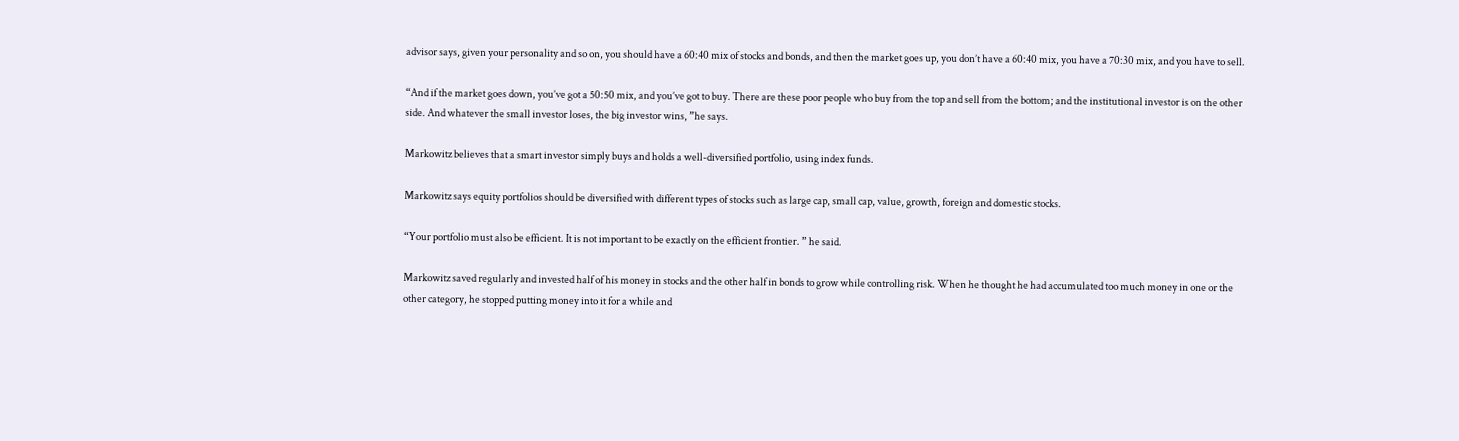advisor says, given your personality and so on, you should have a 60:40 mix of stocks and bonds, and then the market goes up, you don’t have a 60:40 mix, you have a 70:30 mix, and you have to sell.

“And if the market goes down, you’ve got a 50:50 mix, and you’ve got to buy. There are these poor people who buy from the top and sell from the bottom; and the institutional investor is on the other side. And whatever the small investor loses, the big investor wins, ”he says.

Markowitz believes that a smart investor simply buys and holds a well-diversified portfolio, using index funds.

Markowitz says equity portfolios should be diversified with different types of stocks such as large cap, small cap, value, growth, foreign and domestic stocks.

“Your portfolio must also be efficient. It is not important to be exactly on the efficient frontier. ” he said.

Markowitz saved regularly and invested half of his money in stocks and the other half in bonds to grow while controlling risk. When he thought he had accumulated too much money in one or the other category, he stopped putting money into it for a while and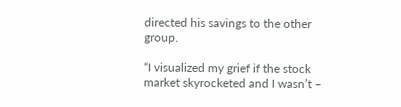directed his savings to the other group.

“I visualized my grief if the stock market skyrocketed and I wasn’t –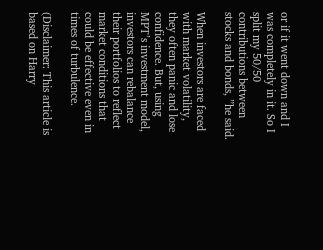or if it went down and I was completely in it. So I split my 50/50 contributions between stocks and bonds, ”he said.

When investors are faced with market volatility, they often panic and lose confidence. But, using MPT’s investment model, investors can rebalance their portfolios to reflect market conditions that could be effective even in times of turbulence.

(Disclaimer: This article is based on Harry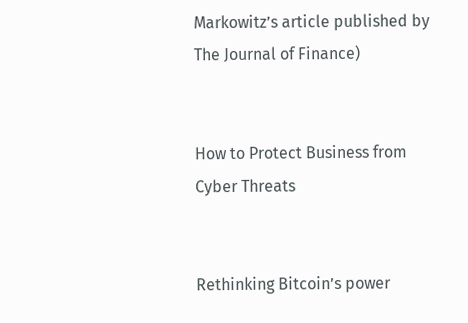Markowitz’s article published by The Journal of Finance)


How to Protect Business from Cyber Threats


Rethinking Bitcoin’s power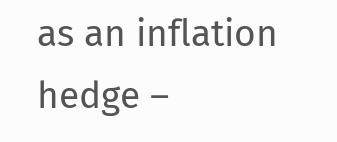as an inflation hedge –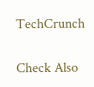TechCrunch

Check Also